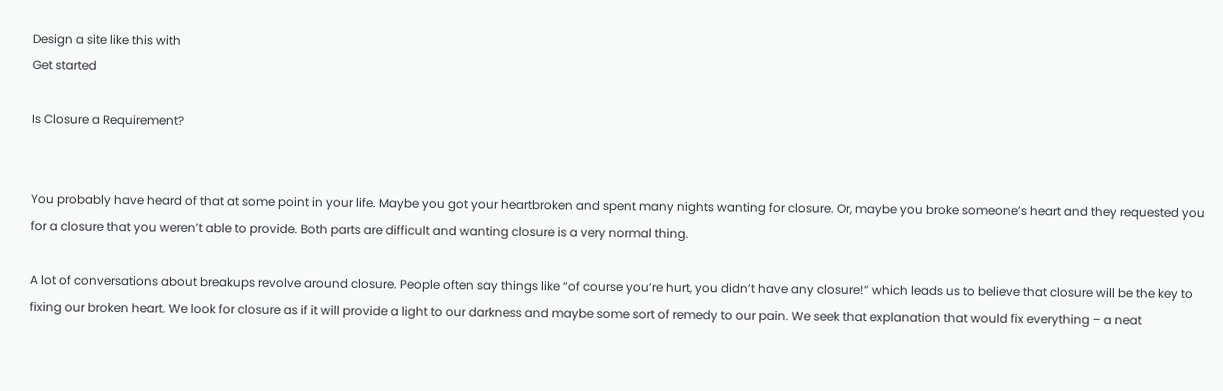Design a site like this with
Get started

Is Closure a Requirement?


You probably have heard of that at some point in your life. Maybe you got your heartbroken and spent many nights wanting for closure. Or, maybe you broke someone’s heart and they requested you for a closure that you weren’t able to provide. Both parts are difficult and wanting closure is a very normal thing.

A lot of conversations about breakups revolve around closure. People often say things like “of course you’re hurt, you didn’t have any closure!” which leads us to believe that closure will be the key to fixing our broken heart. We look for closure as if it will provide a light to our darkness and maybe some sort of remedy to our pain. We seek that explanation that would fix everything – a neat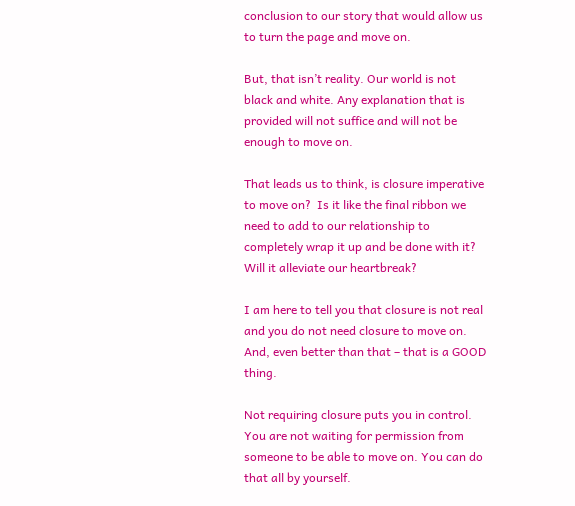conclusion to our story that would allow us to turn the page and move on.

But, that isn’t reality. Our world is not black and white. Any explanation that is provided will not suffice and will not be enough to move on.

That leads us to think, is closure imperative to move on?  Is it like the final ribbon we need to add to our relationship to completely wrap it up and be done with it? Will it alleviate our heartbreak?

I am here to tell you that closure is not real and you do not need closure to move on. And, even better than that – that is a GOOD thing.

Not requiring closure puts you in control. You are not waiting for permission from someone to be able to move on. You can do that all by yourself.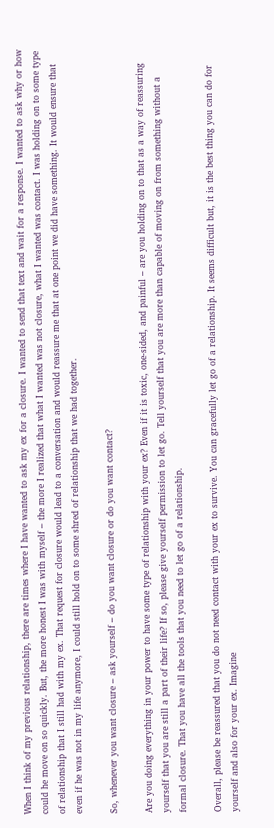When I think of my previous relationship, there are times where I have wanted to ask my ex for a closure. I wanted to send that text and wait for a response. I wanted to ask why or how could he move on so quickly. But, the more honest I was with myself – the more I realized that what I wanted was not closure, what I wanted was contact. I was holding on to some type of relationship that I still had with my ex. That request for closure would lead to a conversation and would reassure me that at one point we did have something. It would ensure that even if he was not in my life anymore, I could still hold on to some shred of relationship that we had together.

So, whenever you want closure – ask yourself – do you want closure or do you want contact?

Are you doing everything in your power to have some type of relationship with your ex? Even if it is toxic, one-sided, and painful – are you holding on to that as a way of reassuring yourself that you are still a part of their life? If so, please give yourself permission to let go. Tell yourself that you are more than capable of moving on from something without a formal closure. That you have all the tools that you need to let go of a relationship.

Overall, please be reassured that you do not need contact with your ex to survive. You can gracefully let go of a relationship. It seems difficult but, it is the best thing you can do for yourself and also for your ex. Imagine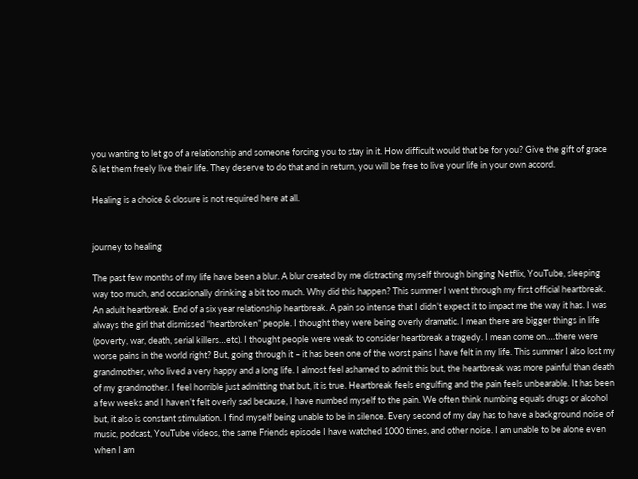you wanting to let go of a relationship and someone forcing you to stay in it. How difficult would that be for you? Give the gift of grace & let them freely live their life. They deserve to do that and in return, you will be free to live your life in your own accord.

Healing is a choice & closure is not required here at all.


journey to healing

The past few months of my life have been a blur. A blur created by me distracting myself through binging Netflix, YouTube, sleeping way too much, and occasionally drinking a bit too much. Why did this happen? This summer I went through my first official heartbreak. An adult heartbreak. End of a six year relationship heartbreak. A pain so intense that I didn’t expect it to impact me the way it has. I was always the girl that dismissed “heartbroken” people. I thought they were being overly dramatic. I mean there are bigger things in life (poverty, war, death, serial killers…etc). I thought people were weak to consider heartbreak a tragedy. I mean come on….there were worse pains in the world right? But, going through it – it has been one of the worst pains I have felt in my life. This summer I also lost my grandmother, who lived a very happy and a long life. I almost feel ashamed to admit this but, the heartbreak was more painful than death of my grandmother. I feel horrible just admitting that but, it is true. Heartbreak feels engulfing and the pain feels unbearable. It has been a few weeks and I haven’t felt overly sad because, I have numbed myself to the pain. We often think numbing equals drugs or alcohol but, it also is constant stimulation. I find myself being unable to be in silence. Every second of my day has to have a background noise of music, podcast, YouTube videos, the same Friends episode I have watched 1000 times, and other noise. I am unable to be alone even when I am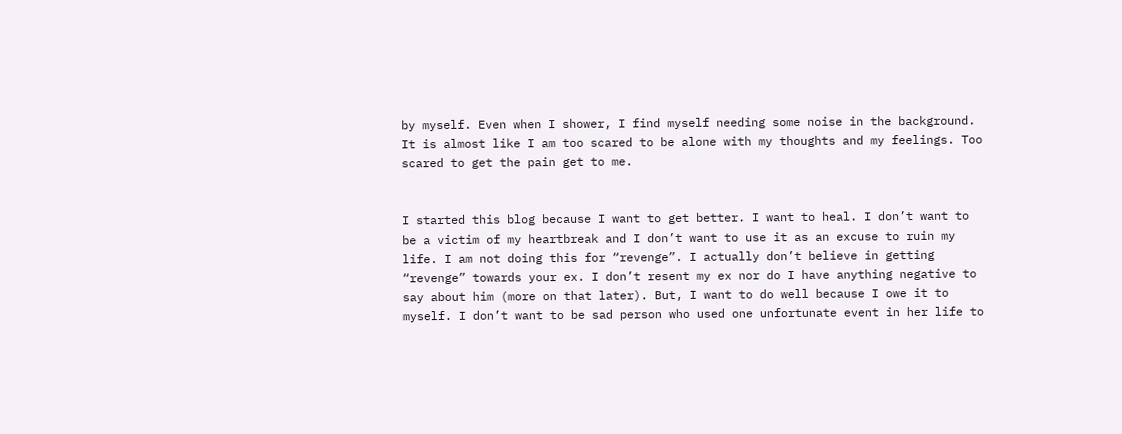by myself. Even when I shower, I find myself needing some noise in the background. It is almost like I am too scared to be alone with my thoughts and my feelings. Too scared to get the pain get to me.


I started this blog because I want to get better. I want to heal. I don’t want to be a victim of my heartbreak and I don’t want to use it as an excuse to ruin my life. I am not doing this for “revenge”. I actually don’t believe in getting “revenge” towards your ex. I don’t resent my ex nor do I have anything negative to say about him (more on that later). But, I want to do well because I owe it to myself. I don’t want to be sad person who used one unfortunate event in her life to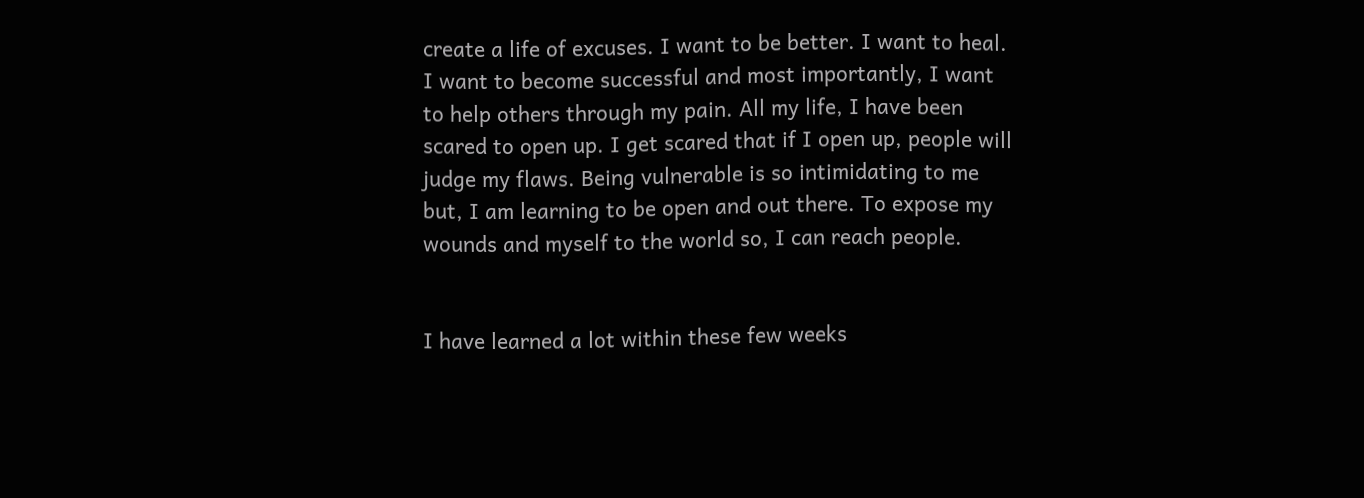create a life of excuses. I want to be better. I want to heal. I want to become successful and most importantly, I want to help others through my pain. All my life, I have been scared to open up. I get scared that if I open up, people will judge my flaws. Being vulnerable is so intimidating to me but, I am learning to be open and out there. To expose my wounds and myself to the world so, I can reach people.


I have learned a lot within these few weeks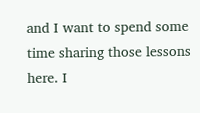and I want to spend some time sharing those lessons here. I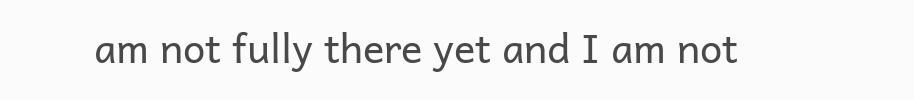am not fully there yet and I am not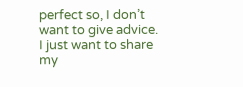perfect so, I don’t want to give advice. I just want to share my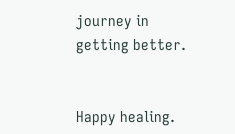journey in getting better.


Happy healing.